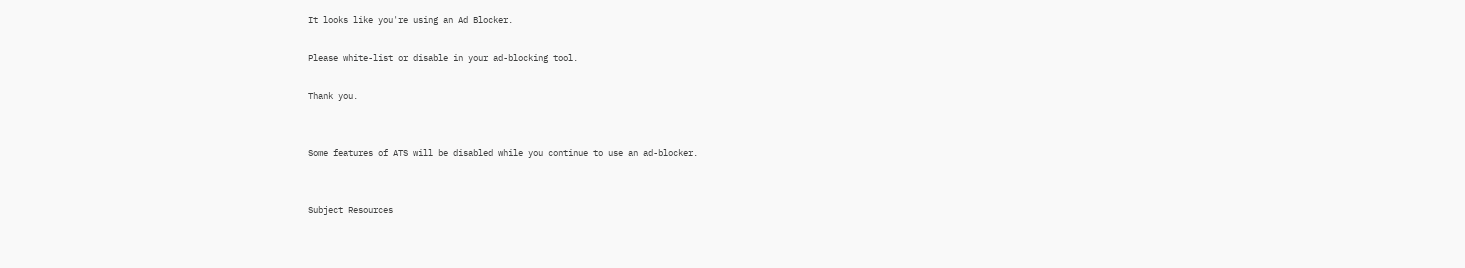It looks like you're using an Ad Blocker.

Please white-list or disable in your ad-blocking tool.

Thank you.


Some features of ATS will be disabled while you continue to use an ad-blocker.


Subject Resources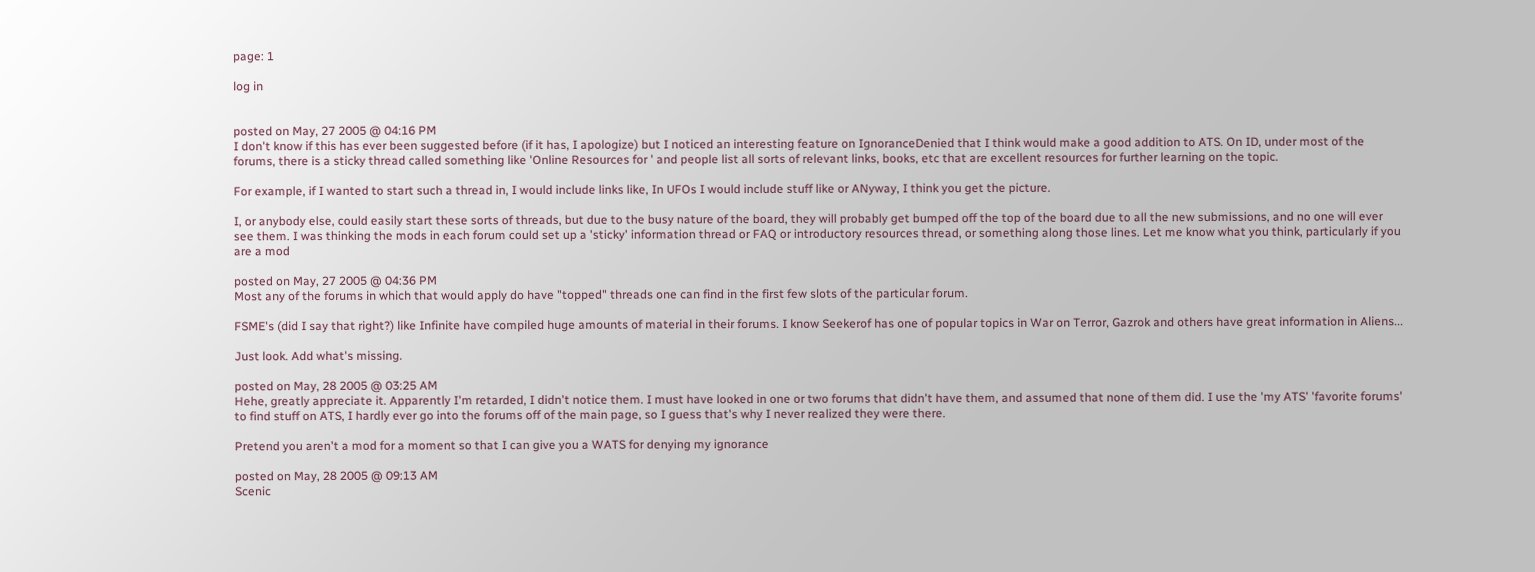page: 1

log in


posted on May, 27 2005 @ 04:16 PM
I don't know if this has ever been suggested before (if it has, I apologize) but I noticed an interesting feature on IgnoranceDenied that I think would make a good addition to ATS. On ID, under most of the forums, there is a sticky thread called something like 'Online Resources for ' and people list all sorts of relevant links, books, etc that are excellent resources for further learning on the topic.

For example, if I wanted to start such a thread in, I would include links like, In UFOs I would include stuff like or ANyway, I think you get the picture.

I, or anybody else, could easily start these sorts of threads, but due to the busy nature of the board, they will probably get bumped off the top of the board due to all the new submissions, and no one will ever see them. I was thinking the mods in each forum could set up a 'sticky' information thread or FAQ or introductory resources thread, or something along those lines. Let me know what you think, particularly if you are a mod

posted on May, 27 2005 @ 04:36 PM
Most any of the forums in which that would apply do have "topped" threads one can find in the first few slots of the particular forum.

FSME's (did I say that right?) like Infinite have compiled huge amounts of material in their forums. I know Seekerof has one of popular topics in War on Terror, Gazrok and others have great information in Aliens...

Just look. Add what's missing.

posted on May, 28 2005 @ 03:25 AM
Hehe, greatly appreciate it. Apparently I'm retarded, I didn't notice them. I must have looked in one or two forums that didn't have them, and assumed that none of them did. I use the 'my ATS' 'favorite forums' to find stuff on ATS, I hardly ever go into the forums off of the main page, so I guess that's why I never realized they were there.

Pretend you aren't a mod for a moment so that I can give you a WATS for denying my ignorance

posted on May, 28 2005 @ 09:13 AM
Scenic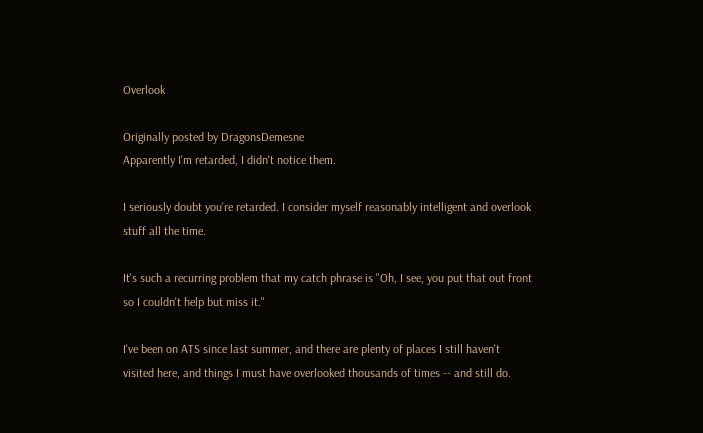Overlook

Originally posted by DragonsDemesne
Apparently I'm retarded, I didn't notice them.

I seriously doubt you're retarded. I consider myself reasonably intelligent and overlook stuff all the time.

It's such a recurring problem that my catch phrase is "Oh, I see, you put that out front so I couldn't help but miss it."

I've been on ATS since last summer, and there are plenty of places I still haven't visited here, and things I must have overlooked thousands of times -- and still do.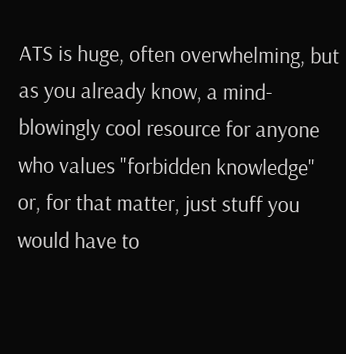ATS is huge, often overwhelming, but as you already know, a mind-blowingly cool resource for anyone who values "forbidden knowledge" or, for that matter, just stuff you would have to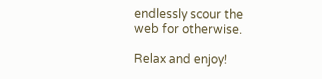endlessly scour the web for otherwise.

Relax and enjoy!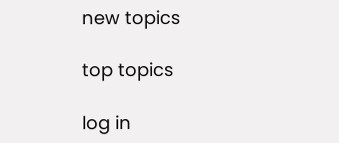new topics

top topics

log in